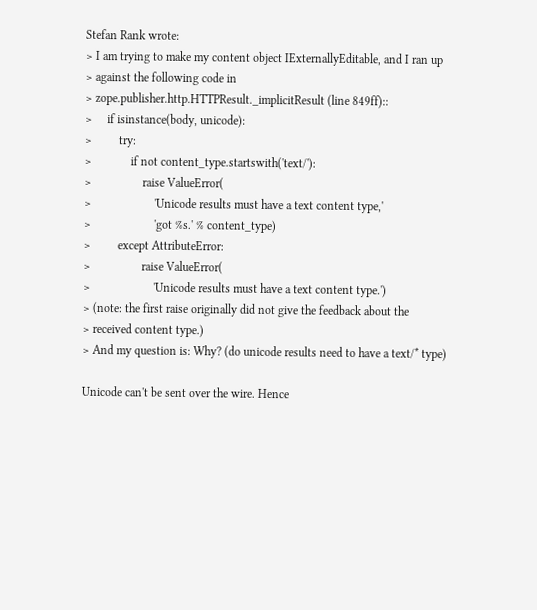Stefan Rank wrote:
> I am trying to make my content object IExternallyEditable, and I ran up
> against the following code in
> zope.publisher.http.HTTPResult._implicitResult (line 849ff)::
>     if isinstance(body, unicode):
>         try:
>             if not content_type.startswith('text/'):
>                 raise ValueError(
>                     'Unicode results must have a text content type,'
>                     'got %s.' % content_type)
>         except AttributeError:
>                 raise ValueError(
>                     'Unicode results must have a text content type.')
> (note: the first raise originally did not give the feedback about the
> received content type.)
> And my question is: Why? (do unicode results need to have a text/* type)

Unicode can't be sent over the wire. Hence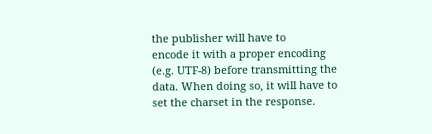the publisher will have to
encode it with a proper encoding (e.g. UTF-8) before transmitting the
data. When doing so, it will have to set the charset in the response.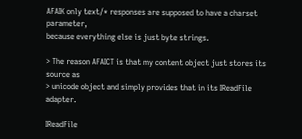AFAIK only text/* responses are supposed to have a charset parameter,
because everything else is just byte strings.

> The reason AFAICT is that my content object just stores its source as
> unicode object and simply provides that in its IReadFile adapter.

IReadFile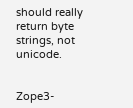should really return byte strings, not unicode.


Zope3-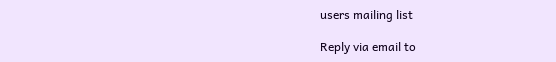users mailing list

Reply via email to